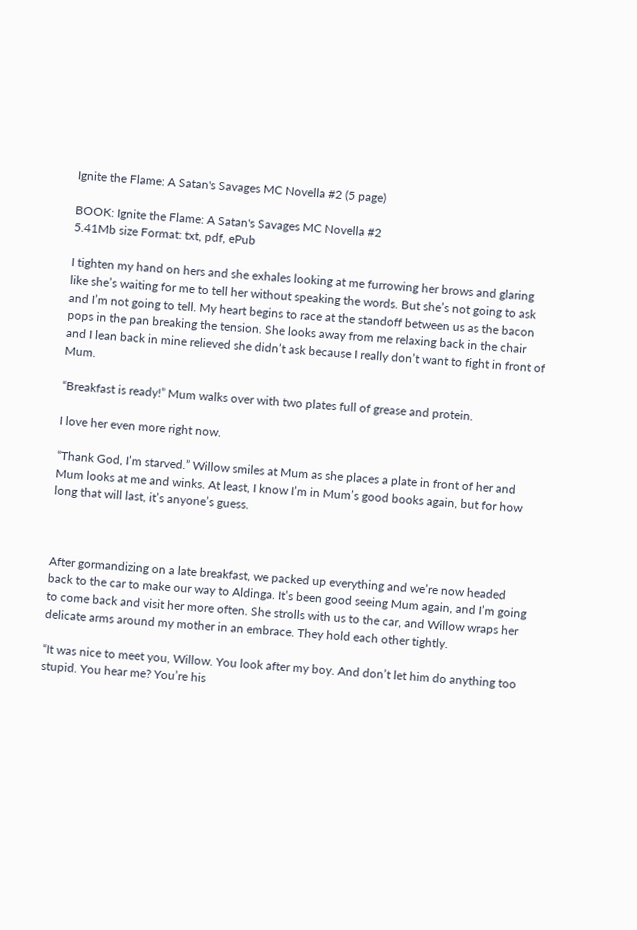Ignite the Flame: A Satan's Savages MC Novella #2 (5 page)

BOOK: Ignite the Flame: A Satan's Savages MC Novella #2
5.41Mb size Format: txt, pdf, ePub

I tighten my hand on hers and she exhales looking at me furrowing her brows and glaring like she’s waiting for me to tell her without speaking the words. But she’s not going to ask and I’m not going to tell. My heart begins to race at the standoff between us as the bacon pops in the pan breaking the tension. She looks away from me relaxing back in the chair and I lean back in mine relieved she didn’t ask because I really don’t want to fight in front of Mum.

“Breakfast is ready!” Mum walks over with two plates full of grease and protein.

I love her even more right now.

“Thank God, I’m starved.” Willow smiles at Mum as she places a plate in front of her and Mum looks at me and winks. At least, I know I’m in Mum’s good books again, but for how long that will last, it’s anyone’s guess.



After gormandizing on a late breakfast, we packed up everything and we’re now headed back to the car to make our way to Aldinga. It’s been good seeing Mum again, and I’m going to come back and visit her more often. She strolls with us to the car, and Willow wraps her delicate arms around my mother in an embrace. They hold each other tightly.

“It was nice to meet you, Willow. You look after my boy. And don’t let him do anything too stupid. You hear me? You’re his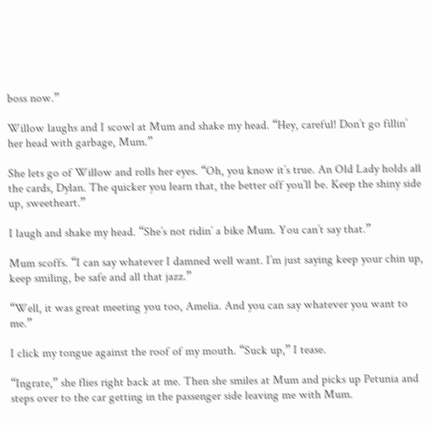boss now.”

Willow laughs and I scowl at Mum and shake my head. “Hey, careful! Don’t go fillin’ her head with garbage, Mum.”

She lets go of Willow and rolls her eyes. “Oh, you know it’s true. An Old Lady holds all the cards, Dylan. The quicker you learn that, the better off you’ll be. Keep the shiny side up, sweetheart.”

I laugh and shake my head. “She’s not ridin’ a bike Mum. You can’t say that.”

Mum scoffs. “I can say whatever I damned well want. I’m just saying keep your chin up, keep smiling, be safe and all that jazz.”

“Well, it was great meeting you too, Amelia. And you can say whatever you want to me.”

I click my tongue against the roof of my mouth. “Suck up,” I tease.

“Ingrate,” she flies right back at me. Then she smiles at Mum and picks up Petunia and steps over to the car getting in the passenger side leaving me with Mum.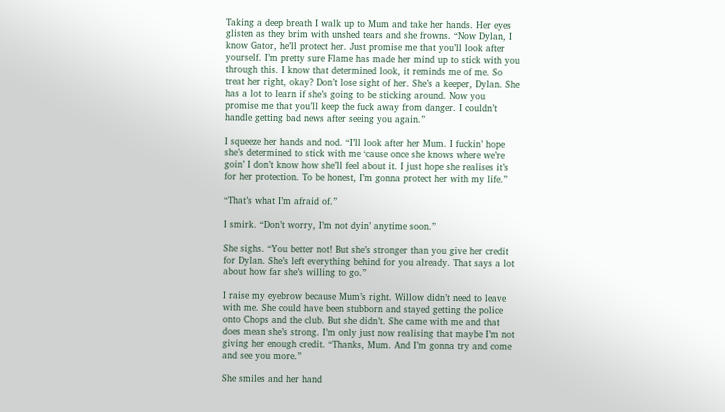Taking a deep breath I walk up to Mum and take her hands. Her eyes glisten as they brim with unshed tears and she frowns. “Now Dylan, I know Gator, he’ll protect her. Just promise me that you’ll look after yourself. I’m pretty sure Flame has made her mind up to stick with you through this. I know that determined look, it reminds me of me. So treat her right, okay? Don’t lose sight of her. She’s a keeper, Dylan. She has a lot to learn if she’s going to be sticking around. Now you promise me that you’ll keep the fuck away from danger. I couldn’t handle getting bad news after seeing you again.”

I squeeze her hands and nod. “I’ll look after her Mum. I fuckin’ hope she’s determined to stick with me ‘cause once she knows where we’re goin’ I don’t know how she’ll feel about it. I just hope she realises it’s for her protection. To be honest, I’m gonna protect her with my life.”

“That’s what I’m afraid of.”

I smirk. “Don’t worry, I’m not dyin’ anytime soon.”

She sighs. “You better not! But she’s stronger than you give her credit for Dylan. She’s left everything behind for you already. That says a lot about how far she’s willing to go.”

I raise my eyebrow because Mum’s right. Willow didn’t need to leave with me. She could have been stubborn and stayed getting the police onto Chops and the club. But she didn’t. She came with me and that does mean she’s strong. I’m only just now realising that maybe I’m not giving her enough credit. “Thanks, Mum. And I’m gonna try and come and see you more.”

She smiles and her hand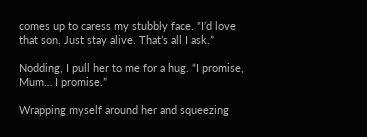comes up to caress my stubbly face. “I’d love that son. Just stay alive. That’s all I ask.”

Nodding, I pull her to me for a hug. “I promise, Mum… I promise.”

Wrapping myself around her and squeezing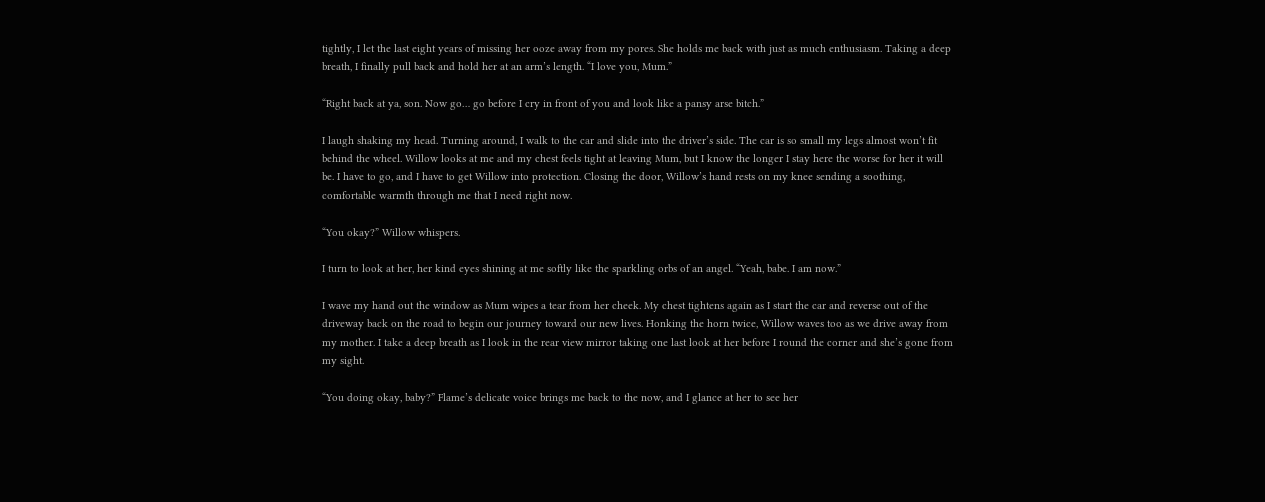tightly, I let the last eight years of missing her ooze away from my pores. She holds me back with just as much enthusiasm. Taking a deep breath, I finally pull back and hold her at an arm’s length. “I love you, Mum.”

“Right back at ya, son. Now go… go before I cry in front of you and look like a pansy arse bitch.”

I laugh shaking my head. Turning around, I walk to the car and slide into the driver’s side. The car is so small my legs almost won’t fit behind the wheel. Willow looks at me and my chest feels tight at leaving Mum, but I know the longer I stay here the worse for her it will be. I have to go, and I have to get Willow into protection. Closing the door, Willow’s hand rests on my knee sending a soothing, comfortable warmth through me that I need right now.

“You okay?” Willow whispers.

I turn to look at her, her kind eyes shining at me softly like the sparkling orbs of an angel. “Yeah, babe. I am now.”

I wave my hand out the window as Mum wipes a tear from her cheek. My chest tightens again as I start the car and reverse out of the driveway back on the road to begin our journey toward our new lives. Honking the horn twice, Willow waves too as we drive away from my mother. I take a deep breath as I look in the rear view mirror taking one last look at her before I round the corner and she’s gone from my sight.

“You doing okay, baby?” Flame’s delicate voice brings me back to the now, and I glance at her to see her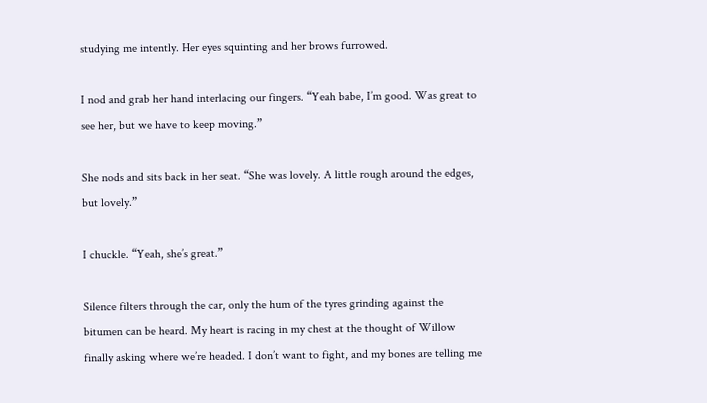studying me intently. Her eyes squinting and her brows furrowed.

I nod and grab her hand interlacing our fingers. “Yeah babe, I’m good. Was great to see her, but we have to keep moving.”

She nods and sits back in her seat. “She was lovely. A little rough around the edges, but lovely.”

I chuckle. “Yeah, she’s great.”

Silence filters through the car, only the hum of the tyres grinding against the bitumen can be heard. My heart is racing in my chest at the thought of Willow finally asking where we’re headed. I don’t want to fight, and my bones are telling me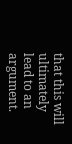that this will ultimately lead to an argument.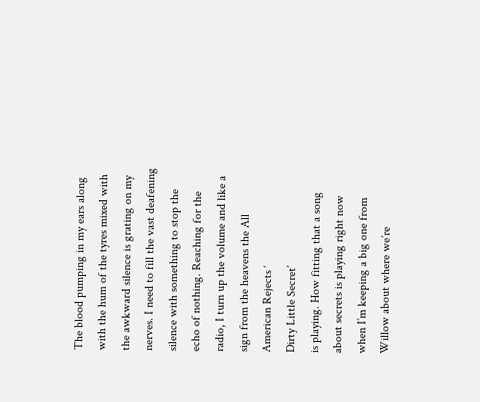The blood pumping in my ears along with the hum of the tyres mixed with the awkward silence is grating on my nerves. I need to fill the vast deafening silence with something to stop the echo of nothing. Reaching for the radio, I turn up the volume and like a sign from the heavens the All American Rejects ‘
Dirty Little Secret’
is playing. How fitting that a song about secrets is playing right now when I’m keeping a big one from Willow about where we’re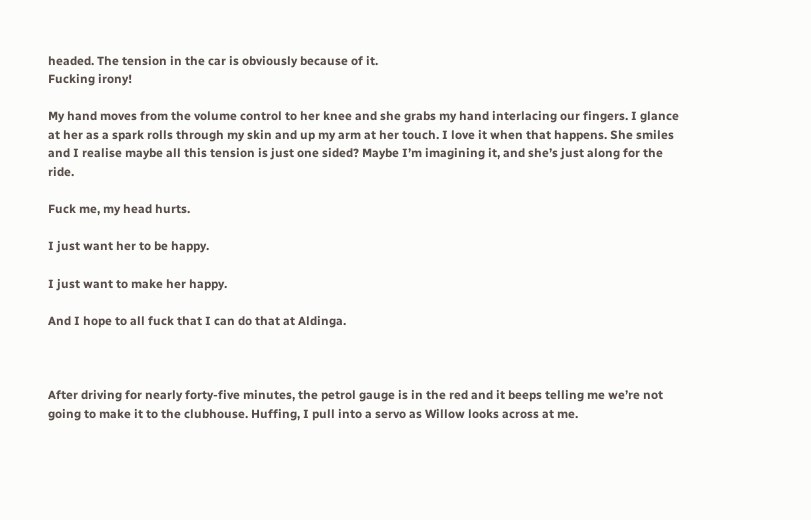headed. The tension in the car is obviously because of it.
Fucking irony!

My hand moves from the volume control to her knee and she grabs my hand interlacing our fingers. I glance at her as a spark rolls through my skin and up my arm at her touch. I love it when that happens. She smiles and I realise maybe all this tension is just one sided? Maybe I’m imagining it, and she’s just along for the ride.

Fuck me, my head hurts.

I just want her to be happy.

I just want to make her happy.

And I hope to all fuck that I can do that at Aldinga.



After driving for nearly forty-five minutes, the petrol gauge is in the red and it beeps telling me we’re not going to make it to the clubhouse. Huffing, I pull into a servo as Willow looks across at me.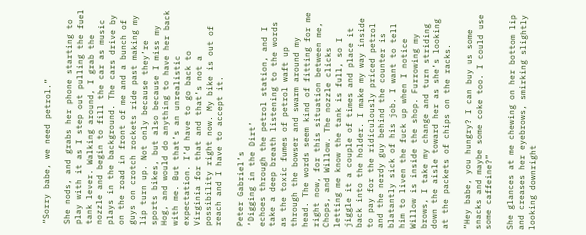“Sorry babe, we need petrol.”

She nods, and grabs her phone starting to play with it as I step out pulling the fuel tank lever. Walking around, I grab the nozzle and begin to fill the car as music plays in the background. The cars drive by on the road in front of me and a bunch of guys on crotch rockets ride past making my lip turn up. Not only because they’re sports bikes, but also because I miss my Hog, and would do anything to have her back with me. But that’s an unrealistic expectation. I’d have to go back to Virginia for that and that’s not a possibility right now. My bike is out of reach and I have to accept it.

Peter Gabriel’s
‘Digging in the Dirt’
echoes through the petrol station, and I take a deep breath listening to the words as the toxic fumes of petrol waft up through the bowser and swarm around my head. The words seem kind of fitting for me right now, for this situation between me, Chops, and Willow. The nozzle clicks letting me know the tank is full, so I jiggle it a couple of times and place it back into the holder. I make my way inside to pay for the ridiculously priced petrol and the nerdy guy behind the counter is blatantly sick of his job. I want to tell him to liven the fuck up when I notice Willow is inside the shop. Furrowing my brows, I take my change and turn striding down the aisle toward her as she’s looking at the packets of chips on the racks.

“Hey babe, you hungry? I can buy us some snacks and maybe some coke too. I could use some caffeine?”

She glances at me chewing on her bottom lip and creases her eyebrows, smirking slightly looking downright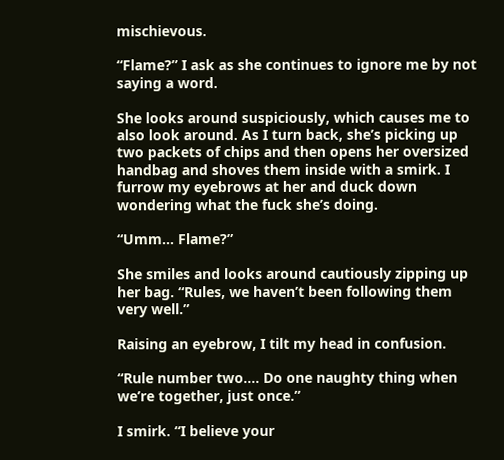mischievous.

“Flame?” I ask as she continues to ignore me by not saying a word.

She looks around suspiciously, which causes me to also look around. As I turn back, she’s picking up two packets of chips and then opens her oversized handbag and shoves them inside with a smirk. I furrow my eyebrows at her and duck down wondering what the fuck she’s doing.

“Umm… Flame?”

She smiles and looks around cautiously zipping up her bag. “Rules, we haven’t been following them very well.”

Raising an eyebrow, I tilt my head in confusion.

“Rule number two…. Do one naughty thing when we’re together, just once.”

I smirk. “I believe your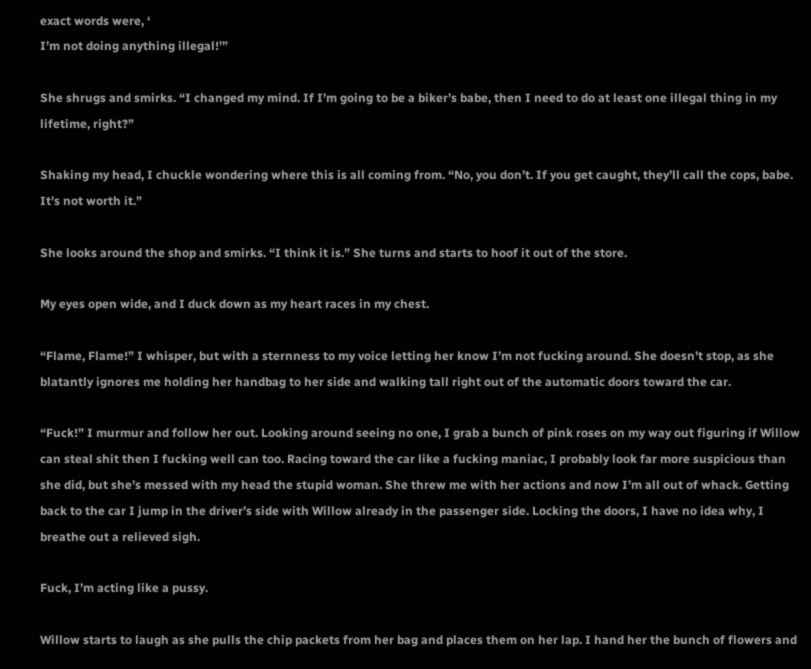exact words were, ‘
I’m not doing anything illegal!’”

She shrugs and smirks. “I changed my mind. If I’m going to be a biker’s babe, then I need to do at least one illegal thing in my lifetime, right?”

Shaking my head, I chuckle wondering where this is all coming from. “No, you don’t. If you get caught, they’ll call the cops, babe. It’s not worth it.”

She looks around the shop and smirks. “I think it is.” She turns and starts to hoof it out of the store.

My eyes open wide, and I duck down as my heart races in my chest.

“Flame, Flame!” I whisper, but with a sternness to my voice letting her know I’m not fucking around. She doesn’t stop, as she blatantly ignores me holding her handbag to her side and walking tall right out of the automatic doors toward the car.

“Fuck!” I murmur and follow her out. Looking around seeing no one, I grab a bunch of pink roses on my way out figuring if Willow can steal shit then I fucking well can too. Racing toward the car like a fucking maniac, I probably look far more suspicious than she did, but she’s messed with my head the stupid woman. She threw me with her actions and now I’m all out of whack. Getting back to the car I jump in the driver’s side with Willow already in the passenger side. Locking the doors, I have no idea why, I breathe out a relieved sigh.

Fuck, I’m acting like a pussy.

Willow starts to laugh as she pulls the chip packets from her bag and places them on her lap. I hand her the bunch of flowers and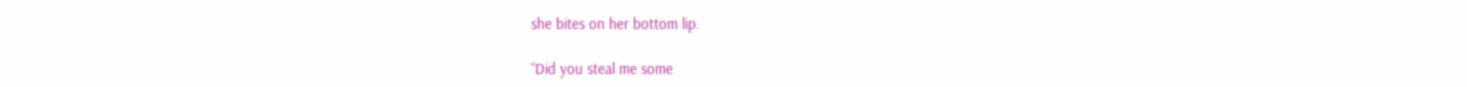she bites on her bottom lip.

“Did you steal me some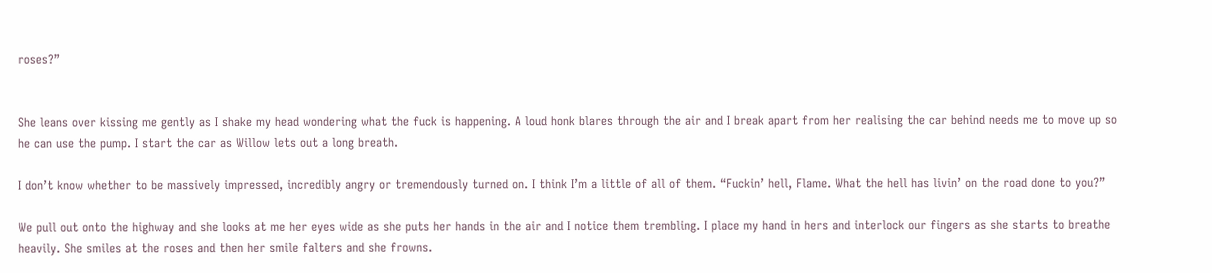roses?”


She leans over kissing me gently as I shake my head wondering what the fuck is happening. A loud honk blares through the air and I break apart from her realising the car behind needs me to move up so he can use the pump. I start the car as Willow lets out a long breath.

I don’t know whether to be massively impressed, incredibly angry or tremendously turned on. I think I’m a little of all of them. “Fuckin’ hell, Flame. What the hell has livin’ on the road done to you?”

We pull out onto the highway and she looks at me her eyes wide as she puts her hands in the air and I notice them trembling. I place my hand in hers and interlock our fingers as she starts to breathe heavily. She smiles at the roses and then her smile falters and she frowns.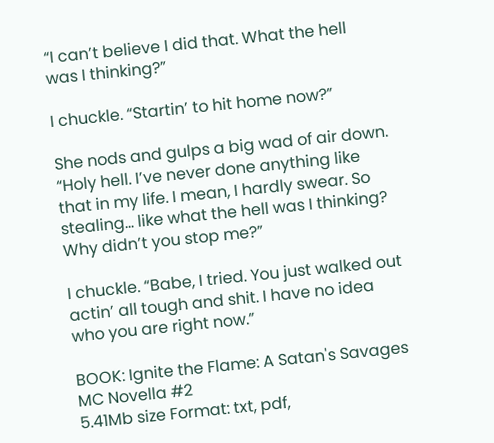“I can’t believe I did that. What the hell was I thinking?”

I chuckle. “Startin’ to hit home now?”

She nods and gulps a big wad of air down. “Holy hell. I’ve never done anything like that in my life. I mean, I hardly swear. So stealing… like what the hell was I thinking? Why didn’t you stop me?”

I chuckle. “Babe, I tried. You just walked out actin’ all tough and shit. I have no idea who you are right now.”

BOOK: Ignite the Flame: A Satan's Savages MC Novella #2
5.41Mb size Format: txt, pdf,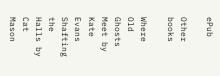ePub

Other books

Where Old Ghosts Meet by Kate Evans
Shafting the Halls by Cat Mason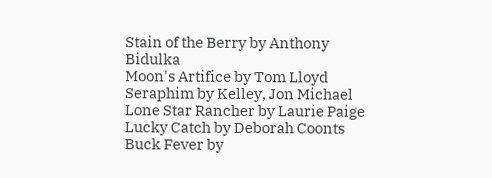Stain of the Berry by Anthony Bidulka
Moon's Artifice by Tom Lloyd
Seraphim by Kelley, Jon Michael
Lone Star Rancher by Laurie Paige
Lucky Catch by Deborah Coonts
Buck Fever by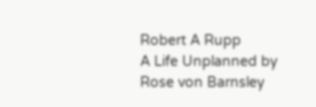Robert A Rupp
A Life Unplanned by Rose von Barnsley